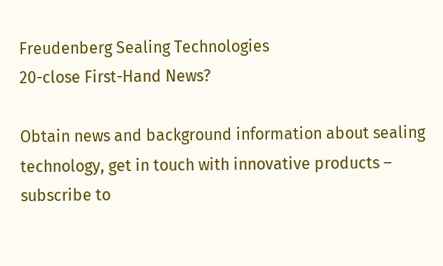Freudenberg Sealing Technologies
20-close First-Hand News?

Obtain news and background information about sealing technology, get in touch with innovative products – subscribe to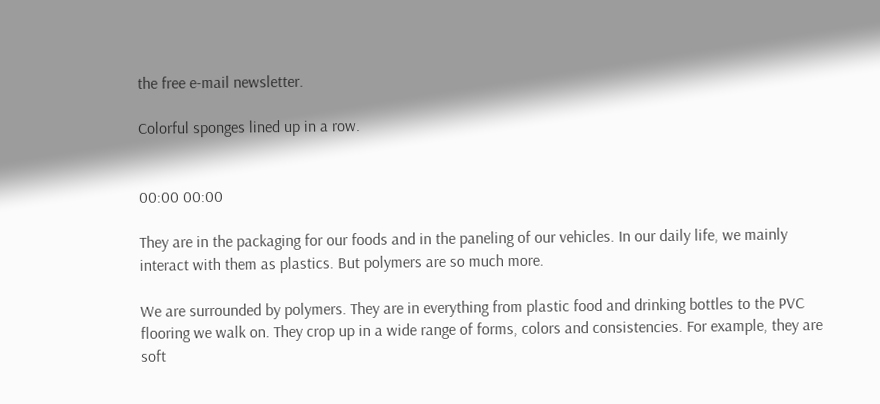the free e-mail newsletter.

Colorful sponges lined up in a row.


00:00 00:00

They are in the packaging for our foods and in the paneling of our vehicles. In our daily life, we mainly interact with them as plastics. But polymers are so much more.

We are surrounded by polymers. They are in everything from plastic food and drinking bottles to the PVC flooring we walk on. They crop up in a wide range of forms, colors and consistencies. For example, they are soft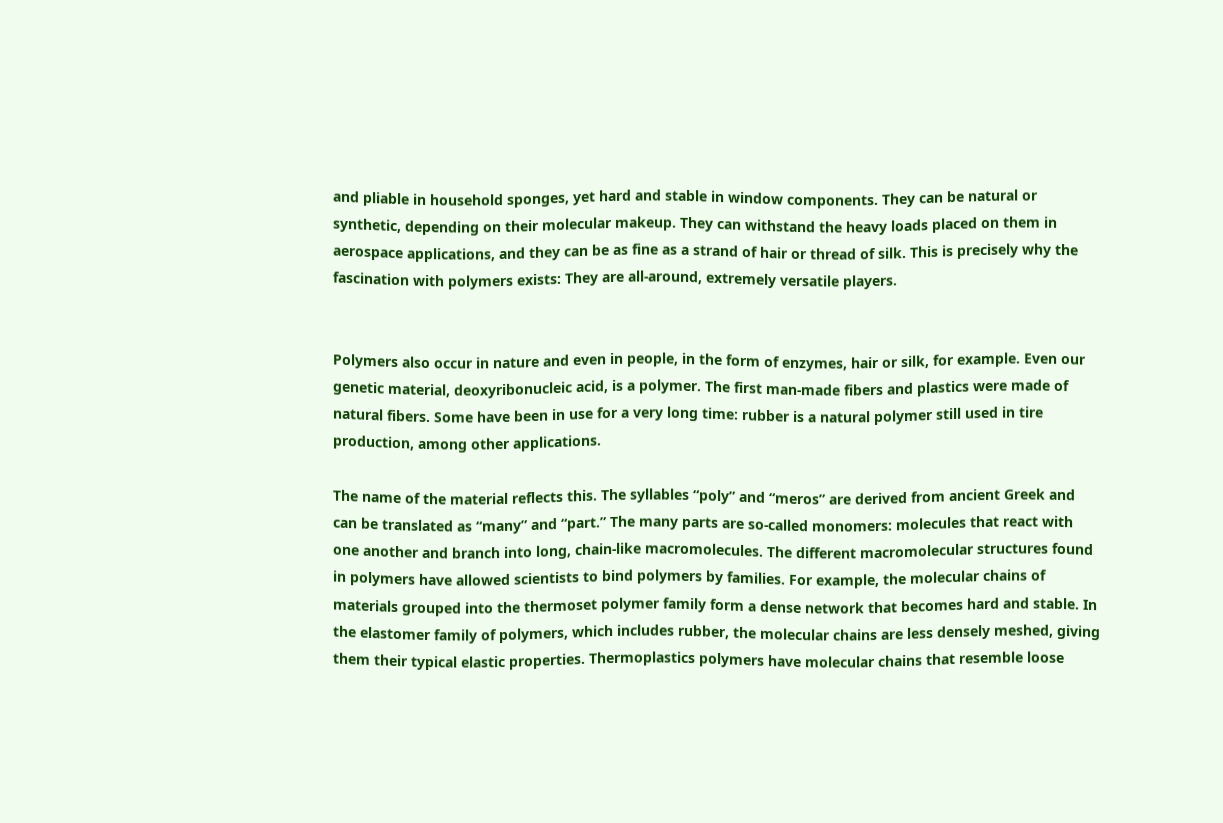and pliable in household sponges, yet hard and stable in window components. They can be natural or synthetic, depending on their molecular makeup. They can withstand the heavy loads placed on them in aerospace applications, and they can be as fine as a strand of hair or thread of silk. This is precisely why the fascination with polymers exists: They are all-around, extremely versatile players.


Polymers also occur in nature and even in people, in the form of enzymes, hair or silk, for example. Even our genetic material, deoxyribonucleic acid, is a polymer. The first man-made fibers and plastics were made of natural fibers. Some have been in use for a very long time: rubber is a natural polymer still used in tire production, among other applications.

The name of the material reflects this. The syllables “poly” and “meros” are derived from ancient Greek and can be translated as “many” and “part.” The many parts are so-called monomers: molecules that react with one another and branch into long, chain-like macromolecules. The different macromolecular structures found in polymers have allowed scientists to bind polymers by families. For example, the molecular chains of materials grouped into the thermoset polymer family form a dense network that becomes hard and stable. In the elastomer family of polymers, which includes rubber, the molecular chains are less densely meshed, giving them their typical elastic properties. Thermoplastics polymers have molecular chains that resemble loose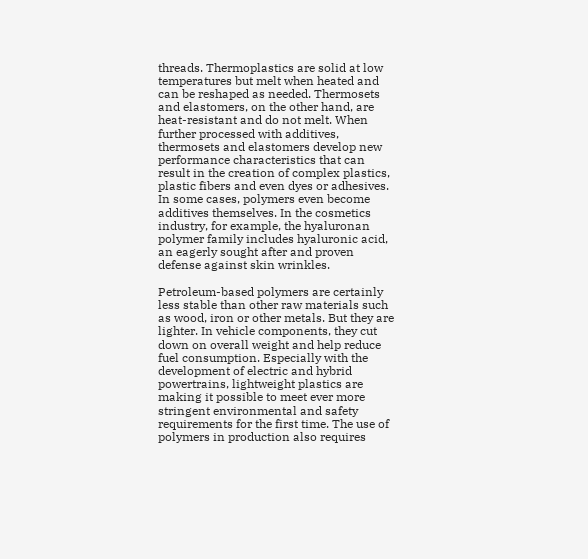threads. Thermoplastics are solid at low temperatures but melt when heated and can be reshaped as needed. Thermosets and elastomers, on the other hand, are heat-resistant and do not melt. When further processed with additives, thermosets and elastomers develop new performance characteristics that can result in the creation of complex plastics, plastic fibers and even dyes or adhesives. In some cases, polymers even become additives themselves. In the cosmetics industry, for example, the hyaluronan polymer family includes hyaluronic acid, an eagerly sought after and proven defense against skin wrinkles.

Petroleum-based polymers are certainly less stable than other raw materials such as wood, iron or other metals. But they are lighter. In vehicle components, they cut down on overall weight and help reduce fuel consumption. Especially with the development of electric and hybrid powertrains, lightweight plastics are making it possible to meet ever more stringent environmental and safety requirements for the first time. The use of polymers in production also requires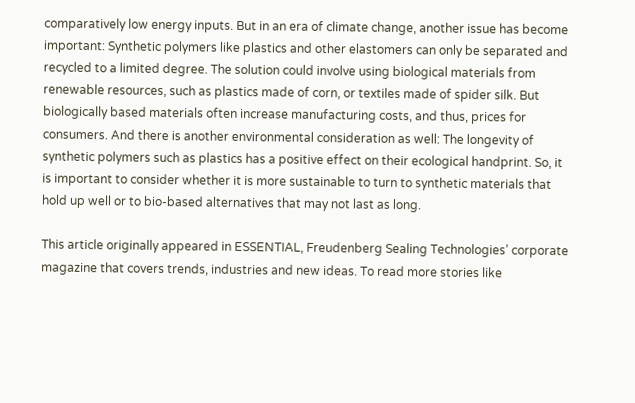comparatively low energy inputs. But in an era of climate change, another issue has become important: Synthetic polymers like plastics and other elastomers can only be separated and recycled to a limited degree. The solution could involve using biological materials from renewable resources, such as plastics made of corn, or textiles made of spider silk. But biologically based materials often increase manufacturing costs, and thus, prices for consumers. And there is another environmental consideration as well: The longevity of synthetic polymers such as plastics has a positive effect on their ecological handprint. So, it is important to consider whether it is more sustainable to turn to synthetic materials that hold up well or to bio-based alternatives that may not last as long.

This article originally appeared in ESSENTIAL, Freudenberg Sealing Technologies’ corporate magazine that covers trends, industries and new ideas. To read more stories like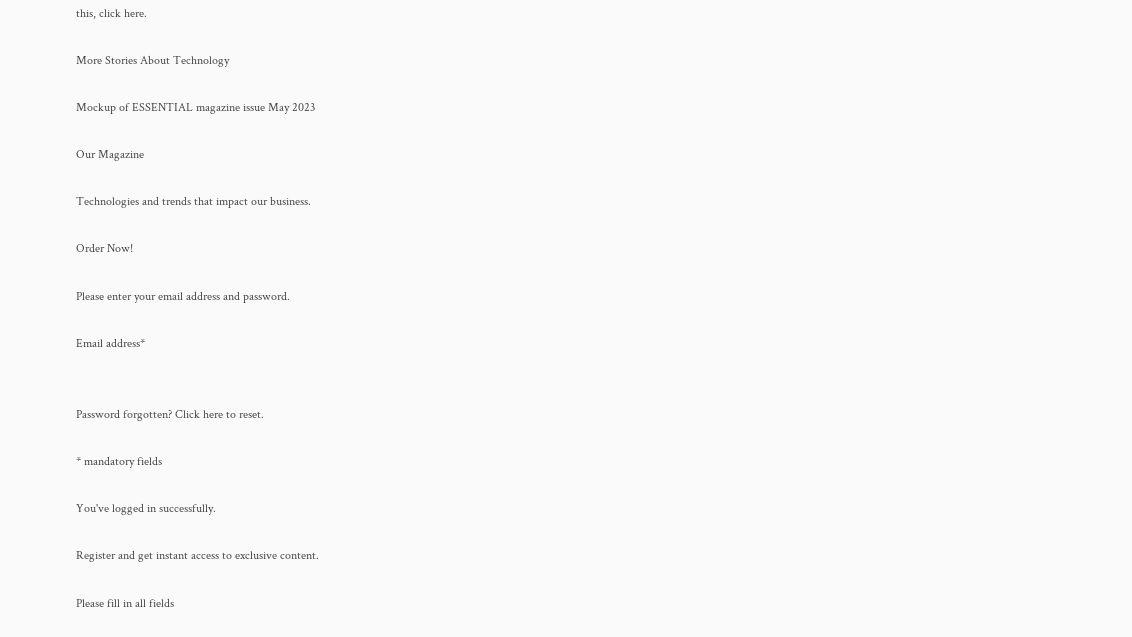this, click here.

More Stories About Technology

Mockup of ESSENTIAL magazine issue May 2023

Our Magazine

Technologies and trends that impact our business.

Order Now!

Please enter your email address and password.

Email address*


Password forgotten? Click here to reset.

* mandatory fields

You've logged in successfully.

Register and get instant access to exclusive content.

Please fill in all fields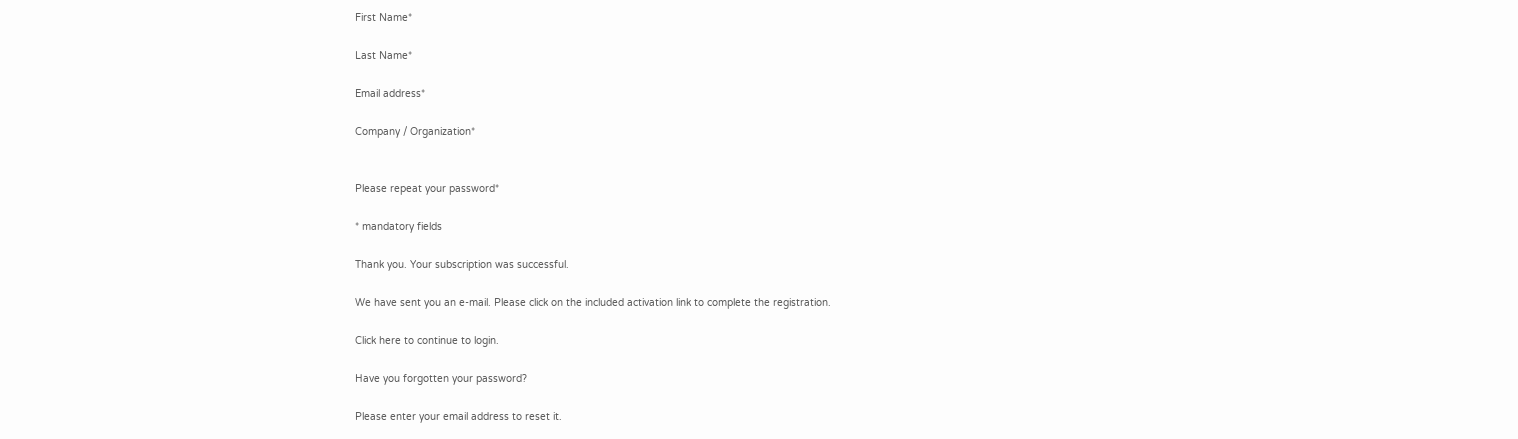First Name*

Last Name*

Email address*

Company / Organization*


Please repeat your password*

* mandatory fields

Thank you. Your subscription was successful.

We have sent you an e-mail. Please click on the included activation link to complete the registration.

Click here to continue to login.

Have you forgotten your password?

Please enter your email address to reset it.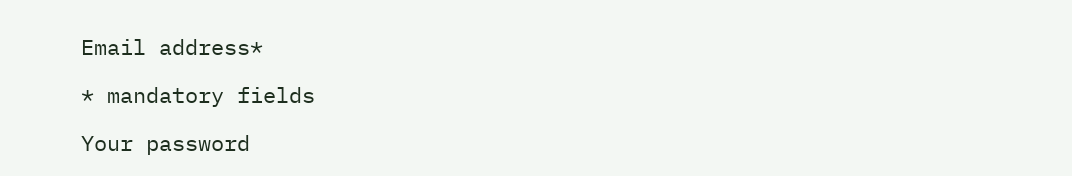Email address*

* mandatory fields

Your password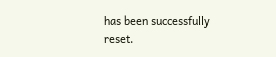has been successfully reset.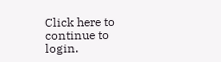Click here to continue to login.